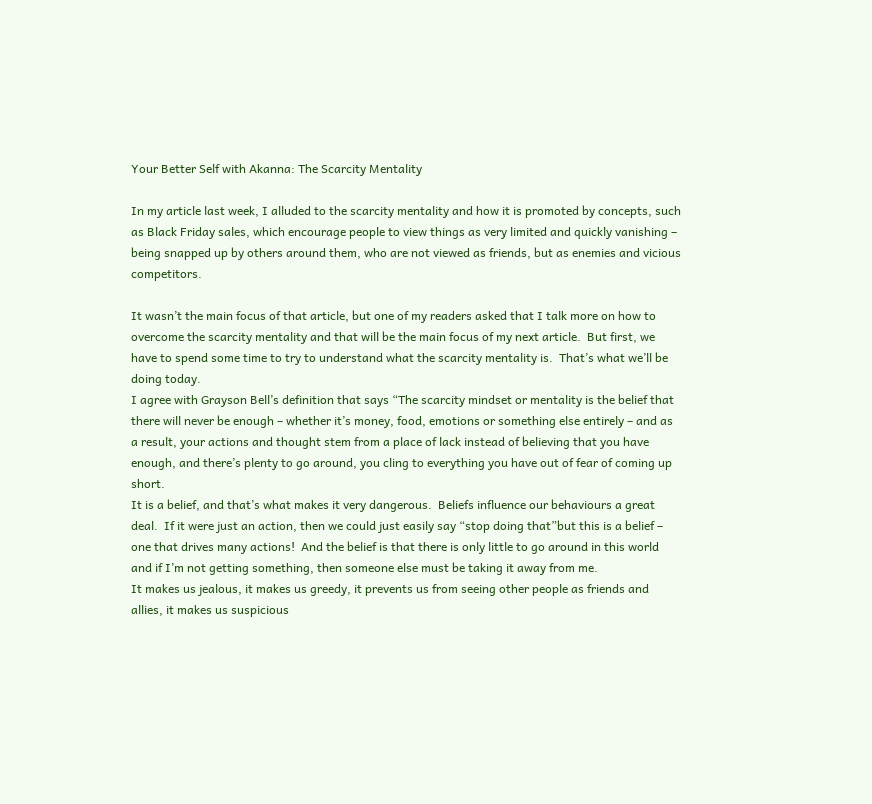Your Better Self with Akanna: The Scarcity Mentality

In my article last week, I alluded to the scarcity mentality and how it is promoted by concepts, such as Black Friday sales, which encourage people to view things as very limited and quickly vanishing – being snapped up by others around them, who are not viewed as friends, but as enemies and vicious competitors.

It wasn’t the main focus of that article, but one of my readers asked that I talk more on how to overcome the scarcity mentality and that will be the main focus of my next article.  But first, we have to spend some time to try to understand what the scarcity mentality is.  That’s what we’ll be doing today.
I agree with Grayson Bell’s definition that says “The scarcity mindset or mentality is the belief that there will never be enough – whether it’s money, food, emotions or something else entirely – and as a result, your actions and thought stem from a place of lack instead of believing that you have enough, and there’s plenty to go around, you cling to everything you have out of fear of coming up short.
It is a belief, and that’s what makes it very dangerous.  Beliefs influence our behaviours a great deal.  If it were just an action, then we could just easily say “stop doing that”but this is a belief – one that drives many actions!  And the belief is that there is only little to go around in this world and if I’m not getting something, then someone else must be taking it away from me.
It makes us jealous, it makes us greedy, it prevents us from seeing other people as friends and allies, it makes us suspicious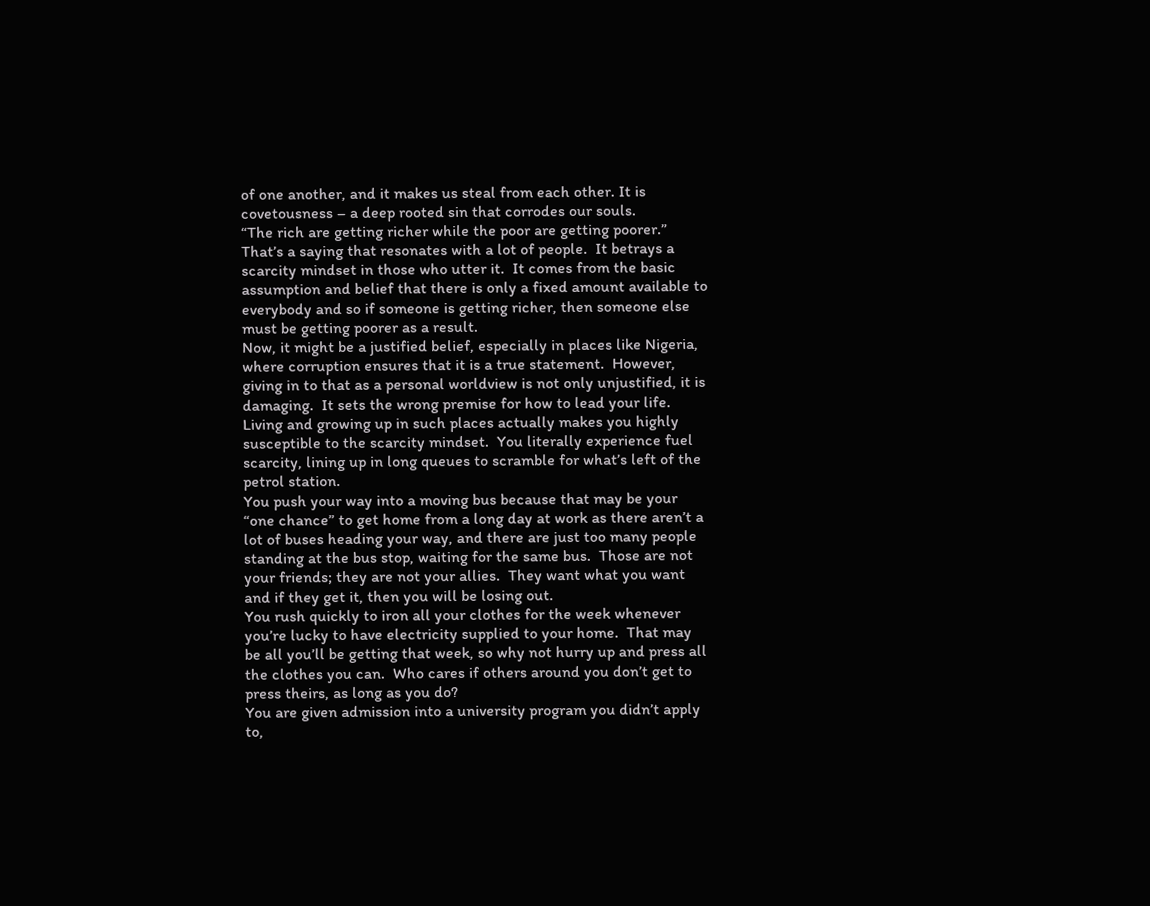of one another, and it makes us steal from each other. It is covetousness – a deep rooted sin that corrodes our souls.
“The rich are getting richer while the poor are getting poorer.”  That’s a saying that resonates with a lot of people.  It betrays a scarcity mindset in those who utter it.  It comes from the basic assumption and belief that there is only a fixed amount available to everybody and so if someone is getting richer, then someone else must be getting poorer as a result.
Now, it might be a justified belief, especially in places like Nigeria, where corruption ensures that it is a true statement.  However, giving in to that as a personal worldview is not only unjustified, it is damaging.  It sets the wrong premise for how to lead your life.
Living and growing up in such places actually makes you highly susceptible to the scarcity mindset.  You literally experience fuel scarcity, lining up in long queues to scramble for what’s left of the petrol station.
You push your way into a moving bus because that may be your “one chance” to get home from a long day at work as there aren’t a lot of buses heading your way, and there are just too many people standing at the bus stop, waiting for the same bus.  Those are not your friends; they are not your allies.  They want what you want and if they get it, then you will be losing out.
You rush quickly to iron all your clothes for the week whenever you’re lucky to have electricity supplied to your home.  That may be all you’ll be getting that week, so why not hurry up and press all the clothes you can.  Who cares if others around you don’t get to press theirs, as long as you do?
You are given admission into a university program you didn’t apply to,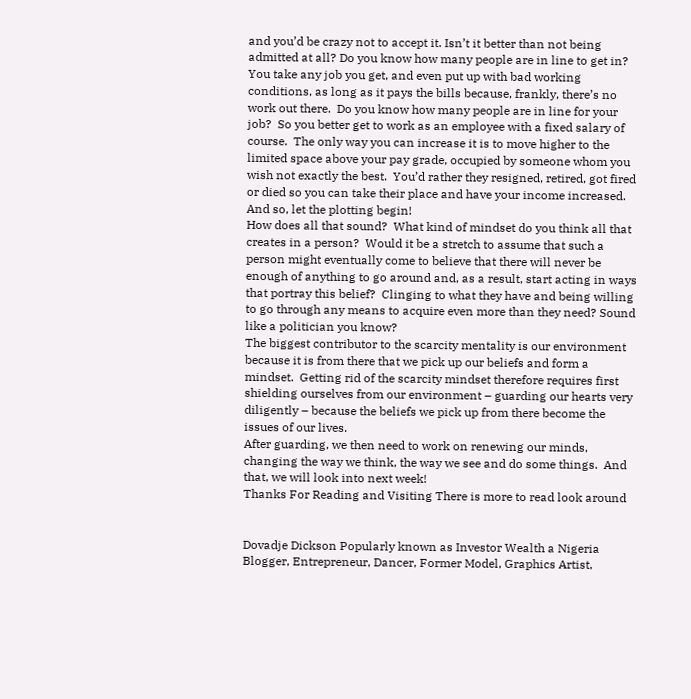and you’d be crazy not to accept it. Isn’t it better than not being admitted at all? Do you know how many people are in line to get in?
You take any job you get, and even put up with bad working conditions, as long as it pays the bills because, frankly, there’s no work out there.  Do you know how many people are in line for your job?  So you better get to work as an employee with a fixed salary of course.  The only way you can increase it is to move higher to the limited space above your pay grade, occupied by someone whom you wish not exactly the best.  You’d rather they resigned, retired, got fired or died so you can take their place and have your income increased.  And so, let the plotting begin!
How does all that sound?  What kind of mindset do you think all that creates in a person?  Would it be a stretch to assume that such a person might eventually come to believe that there will never be enough of anything to go around and, as a result, start acting in ways that portray this belief?  Clinging to what they have and being willing to go through any means to acquire even more than they need? Sound like a politician you know?
The biggest contributor to the scarcity mentality is our environment because it is from there that we pick up our beliefs and form a mindset.  Getting rid of the scarcity mindset therefore requires first shielding ourselves from our environment – guarding our hearts very diligently – because the beliefs we pick up from there become the issues of our lives.
After guarding, we then need to work on renewing our minds, changing the way we think, the way we see and do some things.  And that, we will look into next week!
Thanks For Reading and Visiting There is more to read look around


Dovadje Dickson Popularly known as Investor Wealth a Nigeria Blogger, Entrepreneur, Dancer, Former Model, Graphics Artist,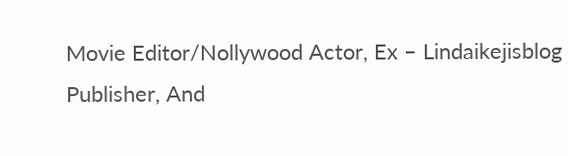Movie Editor/Nollywood Actor, Ex – Lindaikejisblog Publisher, And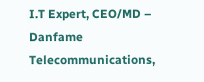I.T Expert, CEO/MD – Danfame Telecommunications,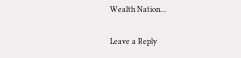Wealth Nation…

Leave a Reply